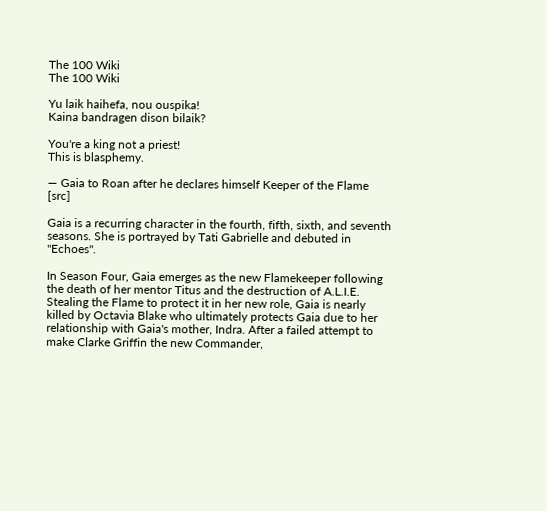The 100 Wiki
The 100 Wiki

Yu laik haihefa, nou ouspika!
Kaina bandragen dison bilaik?

You're a king not a priest!
This is blasphemy.

— Gaia to Roan after he declares himself Keeper of the Flame [src]

Gaia is a recurring character in the fourth, fifth, sixth, and seventh seasons. She is portrayed by Tati Gabrielle and debuted in "Echoes".

In Season Four, Gaia emerges as the new Flamekeeper following the death of her mentor Titus and the destruction of A.L.I.E. Stealing the Flame to protect it in her new role, Gaia is nearly killed by Octavia Blake who ultimately protects Gaia due to her relationship with Gaia's mother, Indra. After a failed attempt to make Clarke Griffin the new Commander,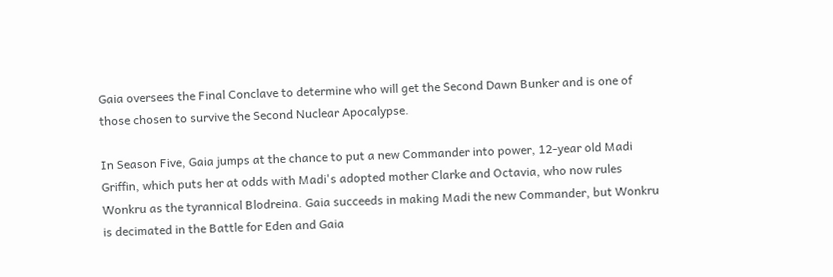Gaia oversees the Final Conclave to determine who will get the Second Dawn Bunker and is one of those chosen to survive the Second Nuclear Apocalypse.

In Season Five, Gaia jumps at the chance to put a new Commander into power, 12-year old Madi Griffin, which puts her at odds with Madi's adopted mother Clarke and Octavia, who now rules Wonkru as the tyrannical Blodreina. Gaia succeeds in making Madi the new Commander, but Wonkru is decimated in the Battle for Eden and Gaia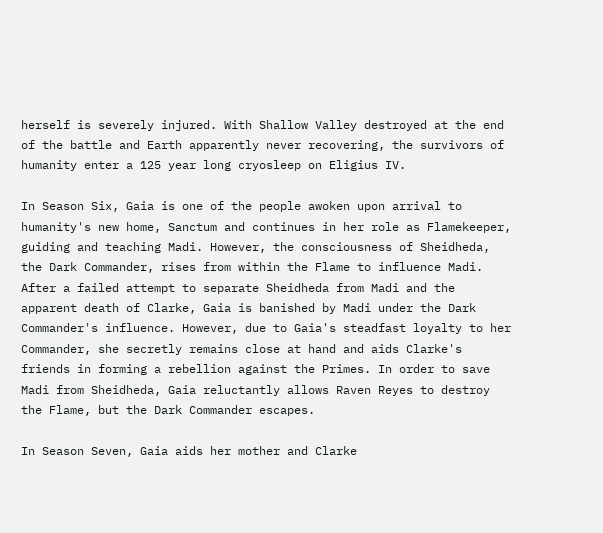herself is severely injured. With Shallow Valley destroyed at the end of the battle and Earth apparently never recovering, the survivors of humanity enter a 125 year long cryosleep on Eligius IV.

In Season Six, Gaia is one of the people awoken upon arrival to humanity's new home, Sanctum and continues in her role as Flamekeeper, guiding and teaching Madi. However, the consciousness of Sheidheda, the Dark Commander, rises from within the Flame to influence Madi. After a failed attempt to separate Sheidheda from Madi and the apparent death of Clarke, Gaia is banished by Madi under the Dark Commander's influence. However, due to Gaia's steadfast loyalty to her Commander, she secretly remains close at hand and aids Clarke's friends in forming a rebellion against the Primes. In order to save Madi from Sheidheda, Gaia reluctantly allows Raven Reyes to destroy the Flame, but the Dark Commander escapes.

In Season Seven, Gaia aids her mother and Clarke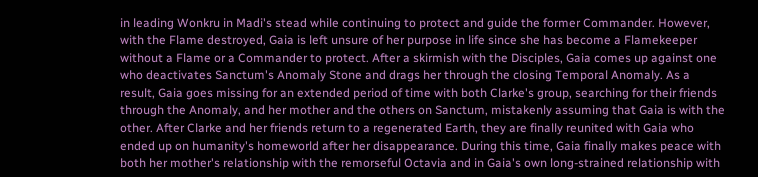in leading Wonkru in Madi's stead while continuing to protect and guide the former Commander. However, with the Flame destroyed, Gaia is left unsure of her purpose in life since she has become a Flamekeeper without a Flame or a Commander to protect. After a skirmish with the Disciples, Gaia comes up against one who deactivates Sanctum's Anomaly Stone and drags her through the closing Temporal Anomaly. As a result, Gaia goes missing for an extended period of time with both Clarke's group, searching for their friends through the Anomaly, and her mother and the others on Sanctum, mistakenly assuming that Gaia is with the other. After Clarke and her friends return to a regenerated Earth, they are finally reunited with Gaia who ended up on humanity's homeworld after her disappearance. During this time, Gaia finally makes peace with both her mother's relationship with the remorseful Octavia and in Gaia's own long-strained relationship with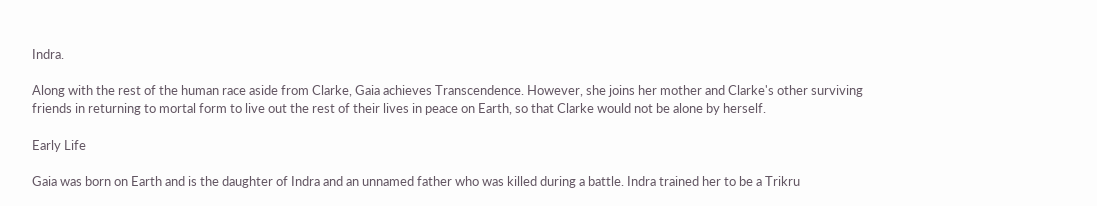Indra.

Along with the rest of the human race aside from Clarke, Gaia achieves Transcendence. However, she joins her mother and Clarke's other surviving friends in returning to mortal form to live out the rest of their lives in peace on Earth, so that Clarke would not be alone by herself.

Early Life

Gaia was born on Earth and is the daughter of Indra and an unnamed father who was killed during a battle. Indra trained her to be a Trikru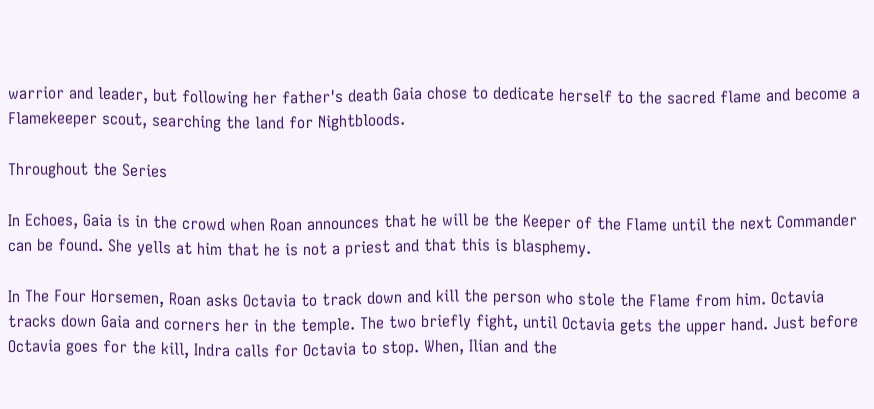warrior and leader, but following her father's death Gaia chose to dedicate herself to the sacred flame and become a Flamekeeper scout, searching the land for Nightbloods.

Throughout the Series

In Echoes, Gaia is in the crowd when Roan announces that he will be the Keeper of the Flame until the next Commander can be found. She yells at him that he is not a priest and that this is blasphemy.

In The Four Horsemen, Roan asks Octavia to track down and kill the person who stole the Flame from him. Octavia tracks down Gaia and corners her in the temple. The two briefly fight, until Octavia gets the upper hand. Just before Octavia goes for the kill, Indra calls for Octavia to stop. When, Ilian and the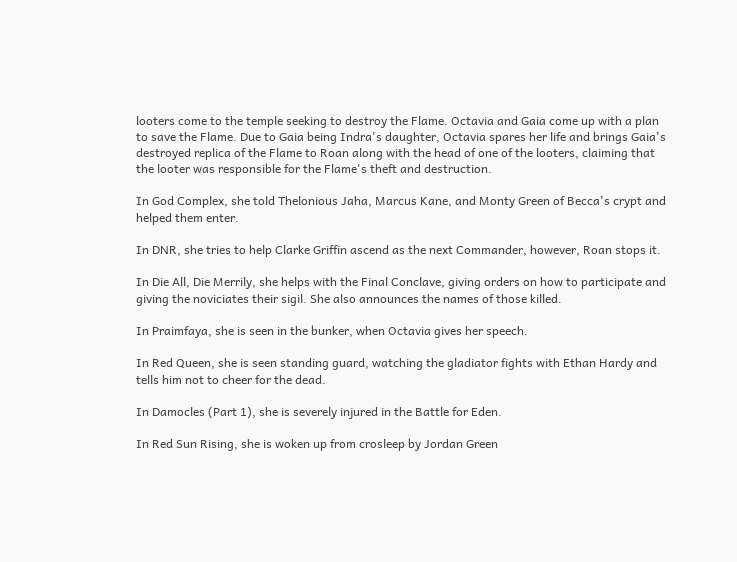looters come to the temple seeking to destroy the Flame. Octavia and Gaia come up with a plan to save the Flame. Due to Gaia being Indra's daughter, Octavia spares her life and brings Gaia's destroyed replica of the Flame to Roan along with the head of one of the looters, claiming that the looter was responsible for the Flame's theft and destruction.

In God Complex, she told Thelonious Jaha, Marcus Kane, and Monty Green of Becca's crypt and helped them enter.

In DNR, she tries to help Clarke Griffin ascend as the next Commander, however, Roan stops it.

In Die All, Die Merrily, she helps with the Final Conclave, giving orders on how to participate and giving the noviciates their sigil. She also announces the names of those killed.

In Praimfaya, she is seen in the bunker, when Octavia gives her speech.

In Red Queen, she is seen standing guard, watching the gladiator fights with Ethan Hardy and tells him not to cheer for the dead.

In Damocles (Part 1), she is severely injured in the Battle for Eden.

In Red Sun Rising, she is woken up from crosleep by Jordan Green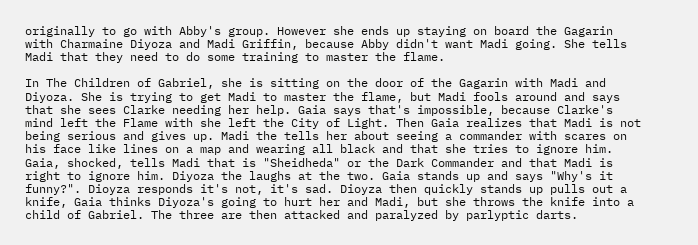originally to go with Abby's group. However she ends up staying on board the Gagarin with Charmaine Diyoza and Madi Griffin, because Abby didn't want Madi going. She tells Madi that they need to do some training to master the flame.

In The Children of Gabriel, she is sitting on the door of the Gagarin with Madi and Diyoza. She is trying to get Madi to master the flame, but Madi fools around and says that she sees Clarke needing her help. Gaia says that's impossible, because Clarke's mind left the Flame with she left the City of Light. Then Gaia realizes that Madi is not being serious and gives up. Madi the tells her about seeing a commander with scares on his face like lines on a map and wearing all black and that she tries to ignore him. Gaia, shocked, tells Madi that is "Sheidheda" or the Dark Commander and that Madi is right to ignore him. Diyoza the laughs at the two. Gaia stands up and says "Why's it funny?". Dioyza responds it's not, it's sad. Dioyza then quickly stands up pulls out a knife, Gaia thinks Diyoza's going to hurt her and Madi, but she throws the knife into a child of Gabriel. The three are then attacked and paralyzed by parlyptic darts.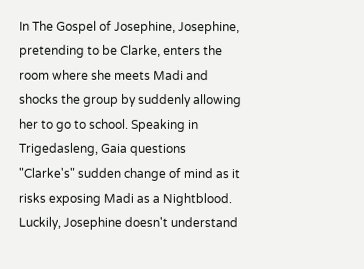In The Gospel of Josephine, Josephine, pretending to be Clarke, enters the room where she meets Madi and shocks the group by suddenly allowing her to go to school. Speaking in Trigedasleng, Gaia questions "Clarke's" sudden change of mind as it risks exposing Madi as a Nightblood. Luckily, Josephine doesn't understand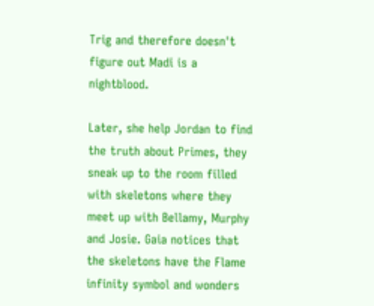Trig and therefore doesn't figure out Madi is a nightblood.

Later, she help Jordan to find the truth about Primes, they sneak up to the room filled with skeletons where they meet up with Bellamy, Murphy and Josie. Gaia notices that the skeletons have the Flame infinity symbol and wonders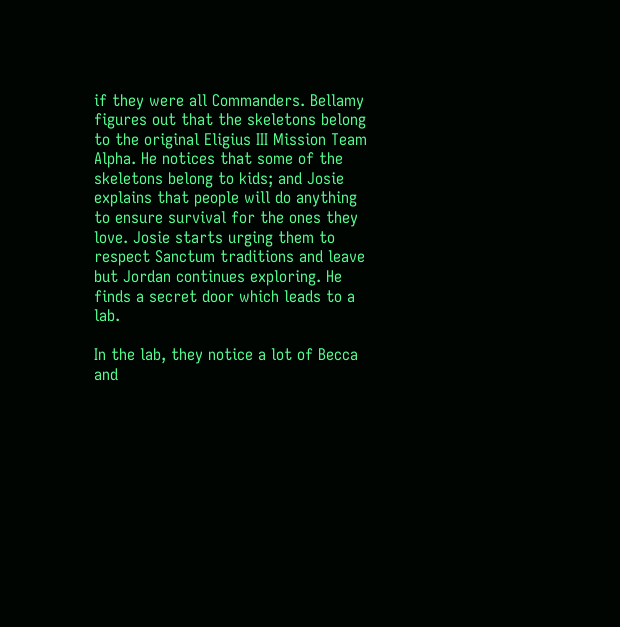if they were all Commanders. Bellamy figures out that the skeletons belong to the original Eligius III Mission Team Alpha. He notices that some of the skeletons belong to kids; and Josie explains that people will do anything to ensure survival for the ones they love. Josie starts urging them to respect Sanctum traditions and leave but Jordan continues exploring. He finds a secret door which leads to a lab.

In the lab, they notice a lot of Becca and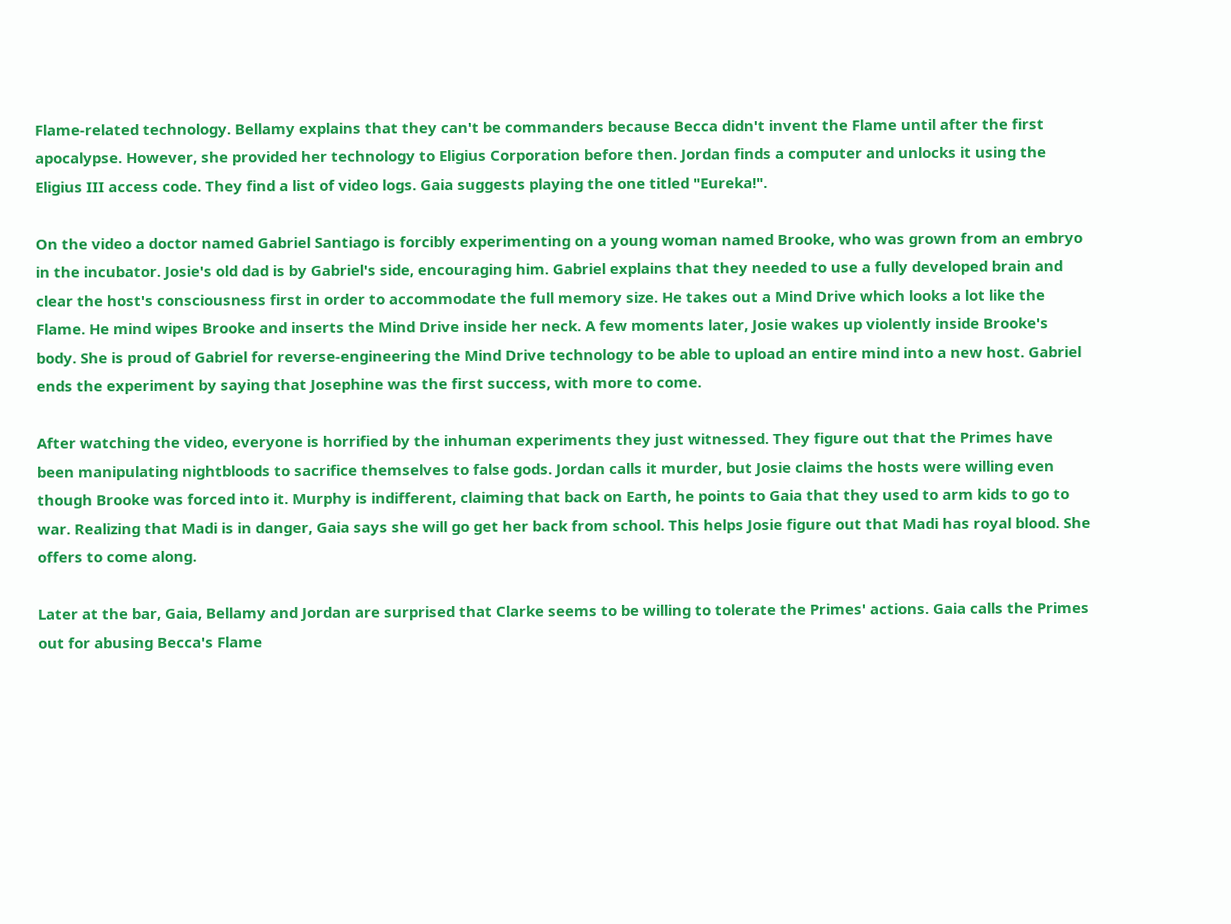Flame-related technology. Bellamy explains that they can't be commanders because Becca didn't invent the Flame until after the first apocalypse. However, she provided her technology to Eligius Corporation before then. Jordan finds a computer and unlocks it using the Eligius III access code. They find a list of video logs. Gaia suggests playing the one titled "Eureka!".

On the video a doctor named Gabriel Santiago is forcibly experimenting on a young woman named Brooke, who was grown from an embryo in the incubator. Josie's old dad is by Gabriel's side, encouraging him. Gabriel explains that they needed to use a fully developed brain and clear the host's consciousness first in order to accommodate the full memory size. He takes out a Mind Drive which looks a lot like the Flame. He mind wipes Brooke and inserts the Mind Drive inside her neck. A few moments later, Josie wakes up violently inside Brooke's body. She is proud of Gabriel for reverse-engineering the Mind Drive technology to be able to upload an entire mind into a new host. Gabriel ends the experiment by saying that Josephine was the first success, with more to come.

After watching the video, everyone is horrified by the inhuman experiments they just witnessed. They figure out that the Primes have been manipulating nightbloods to sacrifice themselves to false gods. Jordan calls it murder, but Josie claims the hosts were willing even though Brooke was forced into it. Murphy is indifferent, claiming that back on Earth, he points to Gaia that they used to arm kids to go to war. Realizing that Madi is in danger, Gaia says she will go get her back from school. This helps Josie figure out that Madi has royal blood. She offers to come along.

Later at the bar, Gaia, Bellamy and Jordan are surprised that Clarke seems to be willing to tolerate the Primes' actions. Gaia calls the Primes out for abusing Becca's Flame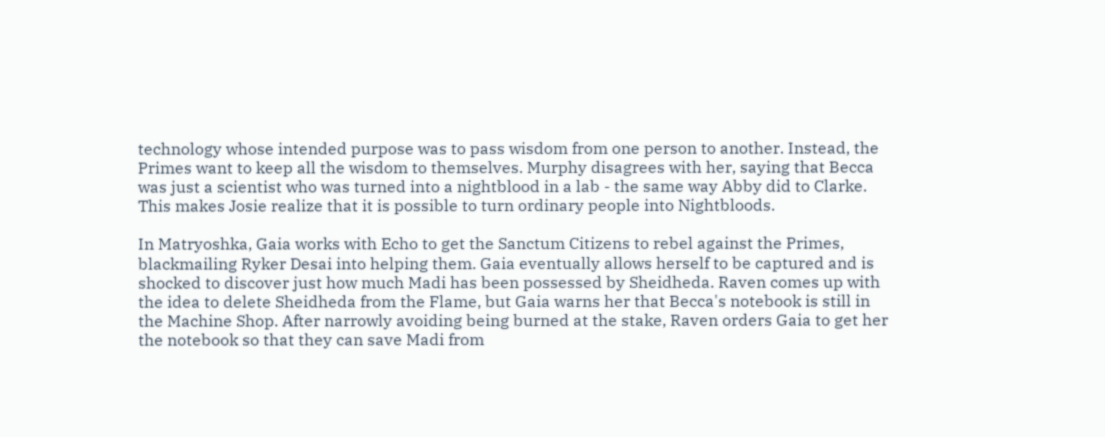technology whose intended purpose was to pass wisdom from one person to another. Instead, the Primes want to keep all the wisdom to themselves. Murphy disagrees with her, saying that Becca was just a scientist who was turned into a nightblood in a lab - the same way Abby did to Clarke. This makes Josie realize that it is possible to turn ordinary people into Nightbloods.

In Matryoshka, Gaia works with Echo to get the Sanctum Citizens to rebel against the Primes, blackmailing Ryker Desai into helping them. Gaia eventually allows herself to be captured and is shocked to discover just how much Madi has been possessed by Sheidheda. Raven comes up with the idea to delete Sheidheda from the Flame, but Gaia warns her that Becca's notebook is still in the Machine Shop. After narrowly avoiding being burned at the stake, Raven orders Gaia to get her the notebook so that they can save Madi from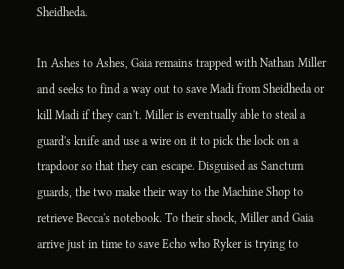Sheidheda.

In Ashes to Ashes, Gaia remains trapped with Nathan Miller and seeks to find a way out to save Madi from Sheidheda or kill Madi if they can't. Miller is eventually able to steal a guard's knife and use a wire on it to pick the lock on a trapdoor so that they can escape. Disguised as Sanctum guards, the two make their way to the Machine Shop to retrieve Becca's notebook. To their shock, Miller and Gaia arrive just in time to save Echo who Ryker is trying to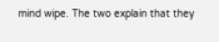mind wipe. The two explain that they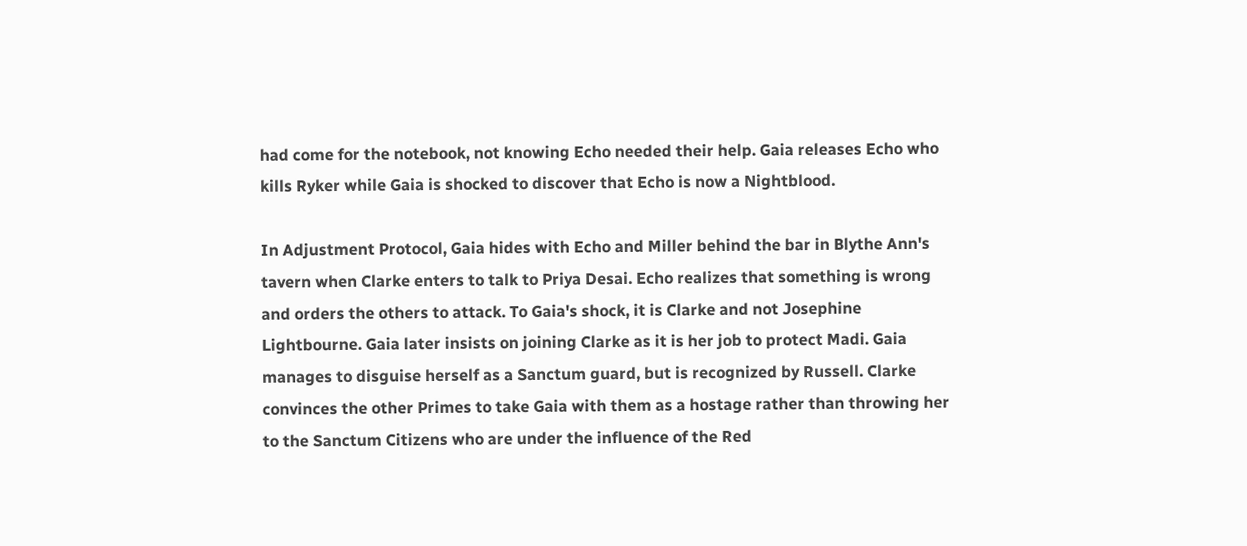had come for the notebook, not knowing Echo needed their help. Gaia releases Echo who kills Ryker while Gaia is shocked to discover that Echo is now a Nightblood.

In Adjustment Protocol, Gaia hides with Echo and Miller behind the bar in Blythe Ann's tavern when Clarke enters to talk to Priya Desai. Echo realizes that something is wrong and orders the others to attack. To Gaia's shock, it is Clarke and not Josephine Lightbourne. Gaia later insists on joining Clarke as it is her job to protect Madi. Gaia manages to disguise herself as a Sanctum guard, but is recognized by Russell. Clarke convinces the other Primes to take Gaia with them as a hostage rather than throwing her to the Sanctum Citizens who are under the influence of the Red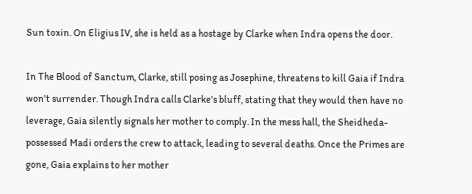Sun toxin. On Eligius IV, she is held as a hostage by Clarke when Indra opens the door.

In The Blood of Sanctum, Clarke, still posing as Josephine, threatens to kill Gaia if Indra won't surrender. Though Indra calls Clarke's bluff, stating that they would then have no leverage, Gaia silently signals her mother to comply. In the mess hall, the Sheidheda-possessed Madi orders the crew to attack, leading to several deaths. Once the Primes are gone, Gaia explains to her mother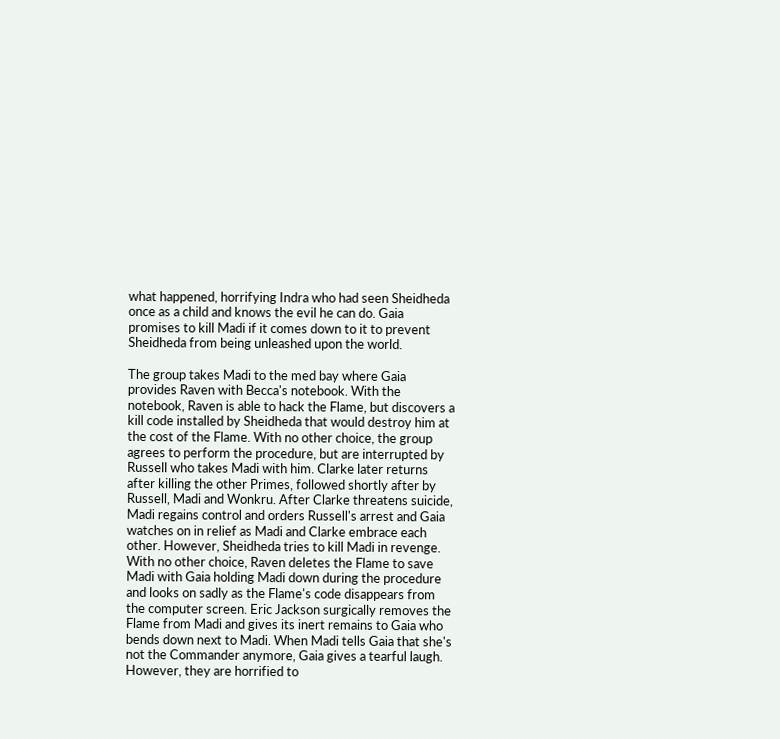what happened, horrifying Indra who had seen Sheidheda once as a child and knows the evil he can do. Gaia promises to kill Madi if it comes down to it to prevent Sheidheda from being unleashed upon the world.

The group takes Madi to the med bay where Gaia provides Raven with Becca's notebook. With the notebook, Raven is able to hack the Flame, but discovers a kill code installed by Sheidheda that would destroy him at the cost of the Flame. With no other choice, the group agrees to perform the procedure, but are interrupted by Russell who takes Madi with him. Clarke later returns after killing the other Primes, followed shortly after by Russell, Madi and Wonkru. After Clarke threatens suicide, Madi regains control and orders Russell's arrest and Gaia watches on in relief as Madi and Clarke embrace each other. However, Sheidheda tries to kill Madi in revenge. With no other choice, Raven deletes the Flame to save Madi with Gaia holding Madi down during the procedure and looks on sadly as the Flame's code disappears from the computer screen. Eric Jackson surgically removes the Flame from Madi and gives its inert remains to Gaia who bends down next to Madi. When Madi tells Gaia that she's not the Commander anymore, Gaia gives a tearful laugh. However, they are horrified to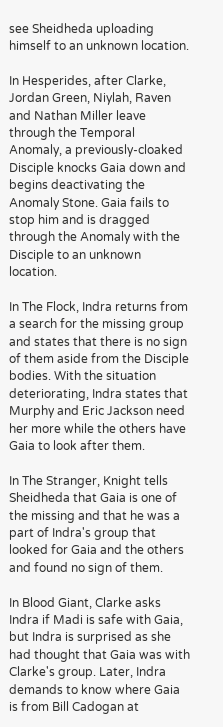see Sheidheda uploading himself to an unknown location.

In Hesperides, after Clarke, Jordan Green, Niylah, Raven and Nathan Miller leave through the Temporal Anomaly, a previously-cloaked Disciple knocks Gaia down and begins deactivating the Anomaly Stone. Gaia fails to stop him and is dragged through the Anomaly with the Disciple to an unknown location.

In The Flock, Indra returns from a search for the missing group and states that there is no sign of them aside from the Disciple bodies. With the situation deteriorating, Indra states that Murphy and Eric Jackson need her more while the others have Gaia to look after them.

In The Stranger, Knight tells Sheidheda that Gaia is one of the missing and that he was a part of Indra's group that looked for Gaia and the others and found no sign of them.

In Blood Giant, Clarke asks Indra if Madi is safe with Gaia, but Indra is surprised as she had thought that Gaia was with Clarke's group. Later, Indra demands to know where Gaia is from Bill Cadogan at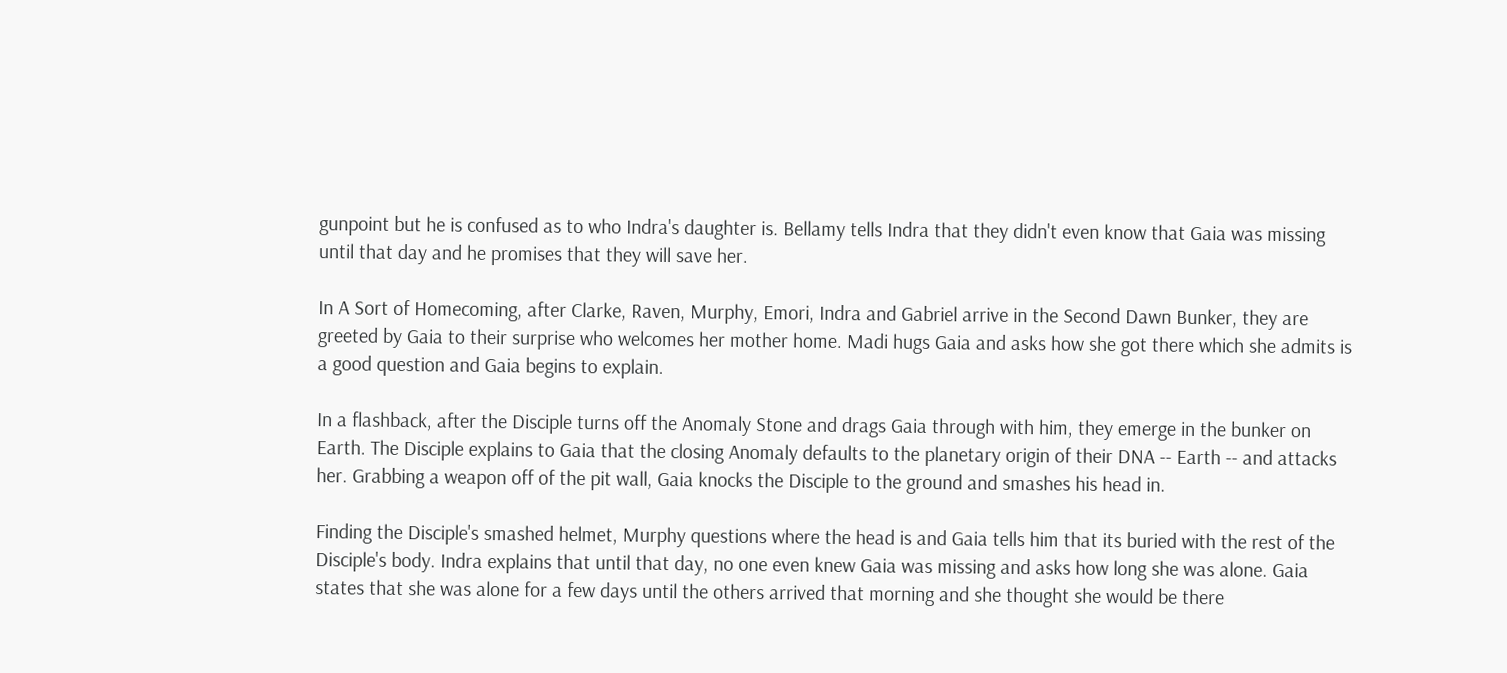gunpoint but he is confused as to who Indra's daughter is. Bellamy tells Indra that they didn't even know that Gaia was missing until that day and he promises that they will save her.

In A Sort of Homecoming, after Clarke, Raven, Murphy, Emori, Indra and Gabriel arrive in the Second Dawn Bunker, they are greeted by Gaia to their surprise who welcomes her mother home. Madi hugs Gaia and asks how she got there which she admits is a good question and Gaia begins to explain.

In a flashback, after the Disciple turns off the Anomaly Stone and drags Gaia through with him, they emerge in the bunker on Earth. The Disciple explains to Gaia that the closing Anomaly defaults to the planetary origin of their DNA -- Earth -- and attacks her. Grabbing a weapon off of the pit wall, Gaia knocks the Disciple to the ground and smashes his head in.

Finding the Disciple's smashed helmet, Murphy questions where the head is and Gaia tells him that its buried with the rest of the Disciple's body. Indra explains that until that day, no one even knew Gaia was missing and asks how long she was alone. Gaia states that she was alone for a few days until the others arrived that morning and she thought she would be there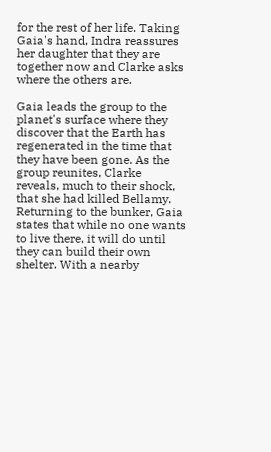for the rest of her life. Taking Gaia's hand, Indra reassures her daughter that they are together now and Clarke asks where the others are.

Gaia leads the group to the planet's surface where they discover that the Earth has regenerated in the time that they have been gone. As the group reunites, Clarke reveals, much to their shock, that she had killed Bellamy. Returning to the bunker, Gaia states that while no one wants to live there, it will do until they can build their own shelter. With a nearby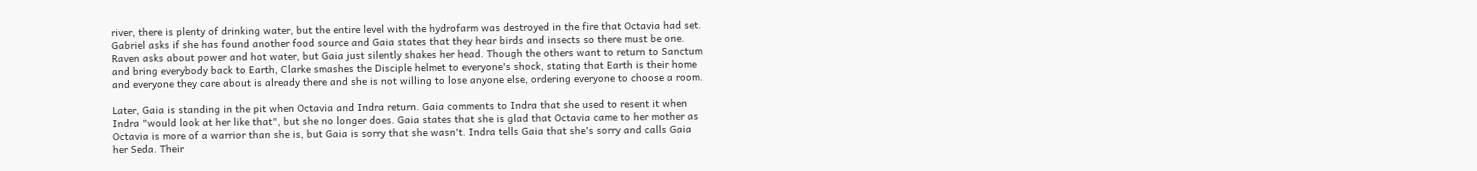river, there is plenty of drinking water, but the entire level with the hydrofarm was destroyed in the fire that Octavia had set. Gabriel asks if she has found another food source and Gaia states that they hear birds and insects so there must be one. Raven asks about power and hot water, but Gaia just silently shakes her head. Though the others want to return to Sanctum and bring everybody back to Earth, Clarke smashes the Disciple helmet to everyone's shock, stating that Earth is their home and everyone they care about is already there and she is not willing to lose anyone else, ordering everyone to choose a room.

Later, Gaia is standing in the pit when Octavia and Indra return. Gaia comments to Indra that she used to resent it when Indra "would look at her like that", but she no longer does. Gaia states that she is glad that Octavia came to her mother as Octavia is more of a warrior than she is, but Gaia is sorry that she wasn't. Indra tells Gaia that she's sorry and calls Gaia her Seda. Their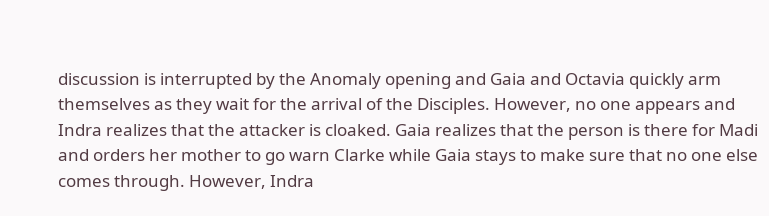discussion is interrupted by the Anomaly opening and Gaia and Octavia quickly arm themselves as they wait for the arrival of the Disciples. However, no one appears and Indra realizes that the attacker is cloaked. Gaia realizes that the person is there for Madi and orders her mother to go warn Clarke while Gaia stays to make sure that no one else comes through. However, Indra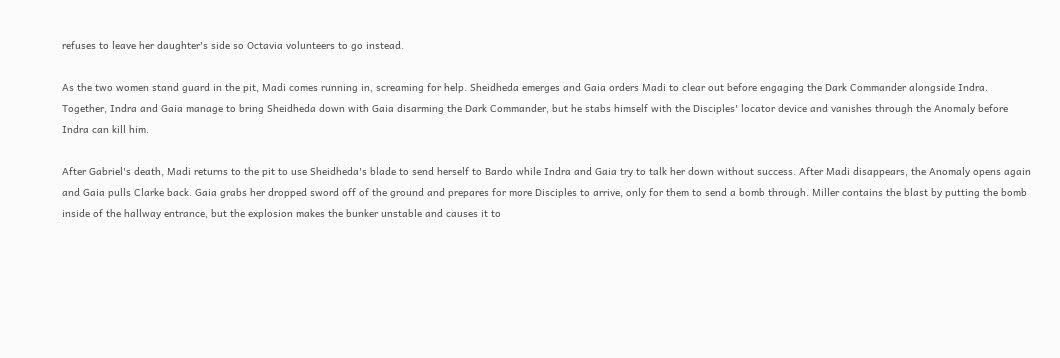refuses to leave her daughter's side so Octavia volunteers to go instead.

As the two women stand guard in the pit, Madi comes running in, screaming for help. Sheidheda emerges and Gaia orders Madi to clear out before engaging the Dark Commander alongside Indra. Together, Indra and Gaia manage to bring Sheidheda down with Gaia disarming the Dark Commander, but he stabs himself with the Disciples' locator device and vanishes through the Anomaly before Indra can kill him.

After Gabriel's death, Madi returns to the pit to use Sheidheda's blade to send herself to Bardo while Indra and Gaia try to talk her down without success. After Madi disappears, the Anomaly opens again and Gaia pulls Clarke back. Gaia grabs her dropped sword off of the ground and prepares for more Disciples to arrive, only for them to send a bomb through. Miller contains the blast by putting the bomb inside of the hallway entrance, but the explosion makes the bunker unstable and causes it to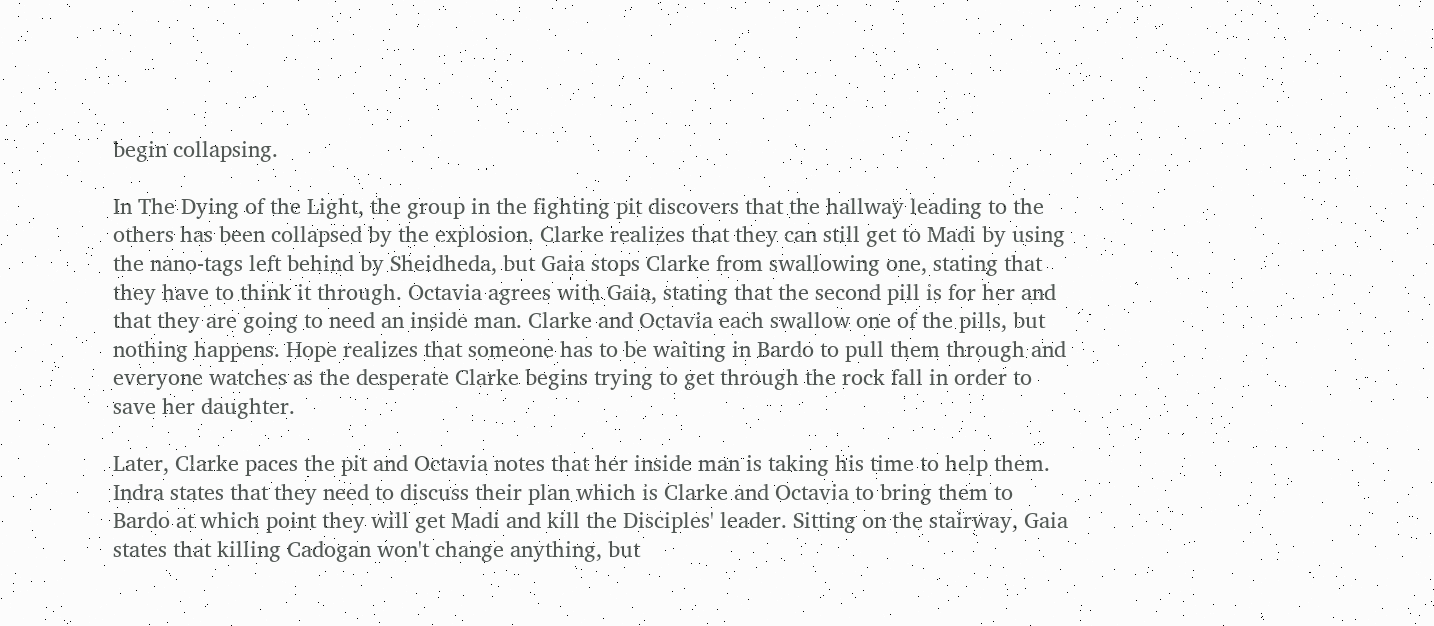begin collapsing.

In The Dying of the Light, the group in the fighting pit discovers that the hallway leading to the others has been collapsed by the explosion. Clarke realizes that they can still get to Madi by using the nano-tags left behind by Sheidheda, but Gaia stops Clarke from swallowing one, stating that they have to think it through. Octavia agrees with Gaia, stating that the second pill is for her and that they are going to need an inside man. Clarke and Octavia each swallow one of the pills, but nothing happens. Hope realizes that someone has to be waiting in Bardo to pull them through and everyone watches as the desperate Clarke begins trying to get through the rock fall in order to save her daughter.

Later, Clarke paces the pit and Octavia notes that her inside man is taking his time to help them. Indra states that they need to discuss their plan which is Clarke and Octavia to bring them to Bardo at which point they will get Madi and kill the Disciples' leader. Sitting on the stairway, Gaia states that killing Cadogan won't change anything, but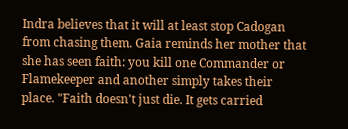Indra believes that it will at least stop Cadogan from chasing them. Gaia reminds her mother that she has seen faith: you kill one Commander or Flamekeeper and another simply takes their place. "Faith doesn't just die. It gets carried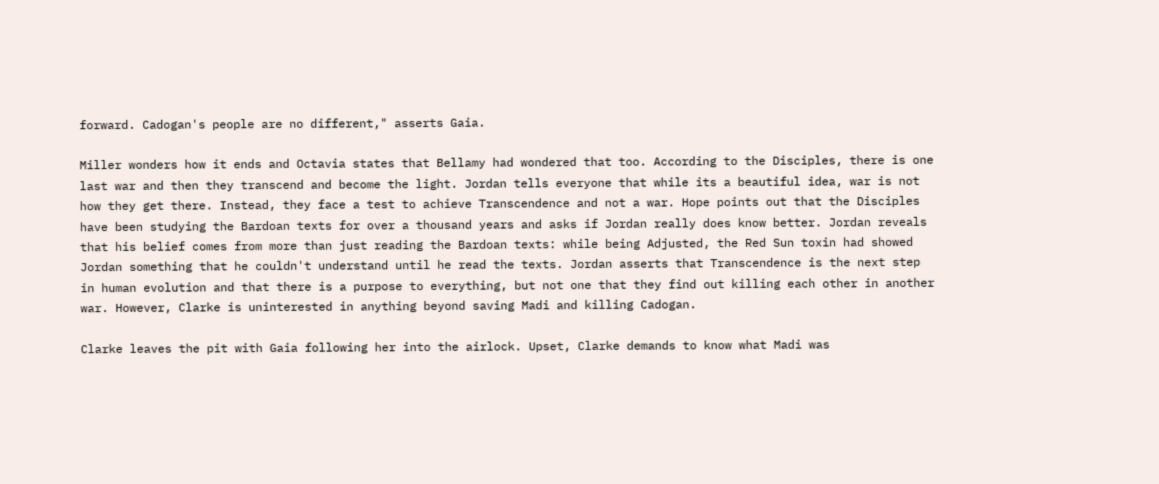forward. Cadogan's people are no different," asserts Gaia.

Miller wonders how it ends and Octavia states that Bellamy had wondered that too. According to the Disciples, there is one last war and then they transcend and become the light. Jordan tells everyone that while its a beautiful idea, war is not how they get there. Instead, they face a test to achieve Transcendence and not a war. Hope points out that the Disciples have been studying the Bardoan texts for over a thousand years and asks if Jordan really does know better. Jordan reveals that his belief comes from more than just reading the Bardoan texts: while being Adjusted, the Red Sun toxin had showed Jordan something that he couldn't understand until he read the texts. Jordan asserts that Transcendence is the next step in human evolution and that there is a purpose to everything, but not one that they find out killing each other in another war. However, Clarke is uninterested in anything beyond saving Madi and killing Cadogan.

Clarke leaves the pit with Gaia following her into the airlock. Upset, Clarke demands to know what Madi was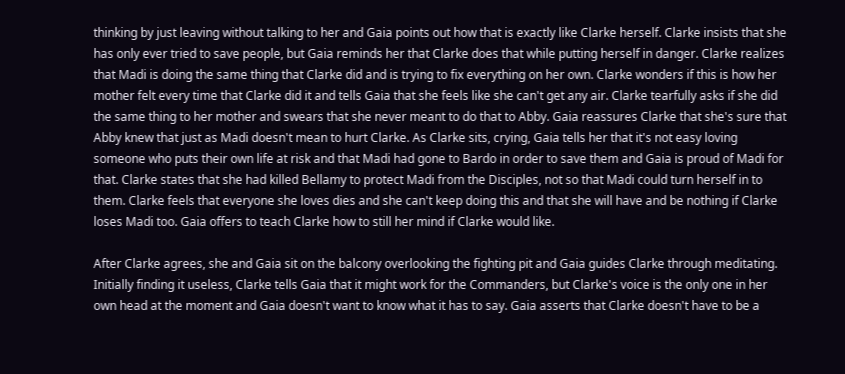thinking by just leaving without talking to her and Gaia points out how that is exactly like Clarke herself. Clarke insists that she has only ever tried to save people, but Gaia reminds her that Clarke does that while putting herself in danger. Clarke realizes that Madi is doing the same thing that Clarke did and is trying to fix everything on her own. Clarke wonders if this is how her mother felt every time that Clarke did it and tells Gaia that she feels like she can't get any air. Clarke tearfully asks if she did the same thing to her mother and swears that she never meant to do that to Abby. Gaia reassures Clarke that she's sure that Abby knew that just as Madi doesn't mean to hurt Clarke. As Clarke sits, crying, Gaia tells her that it's not easy loving someone who puts their own life at risk and that Madi had gone to Bardo in order to save them and Gaia is proud of Madi for that. Clarke states that she had killed Bellamy to protect Madi from the Disciples, not so that Madi could turn herself in to them. Clarke feels that everyone she loves dies and she can't keep doing this and that she will have and be nothing if Clarke loses Madi too. Gaia offers to teach Clarke how to still her mind if Clarke would like.

After Clarke agrees, she and Gaia sit on the balcony overlooking the fighting pit and Gaia guides Clarke through meditating. Initially finding it useless, Clarke tells Gaia that it might work for the Commanders, but Clarke's voice is the only one in her own head at the moment and Gaia doesn't want to know what it has to say. Gaia asserts that Clarke doesn't have to be a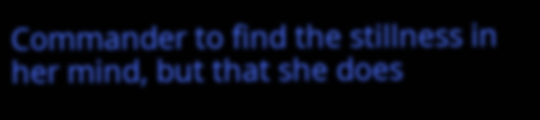Commander to find the stillness in her mind, but that she does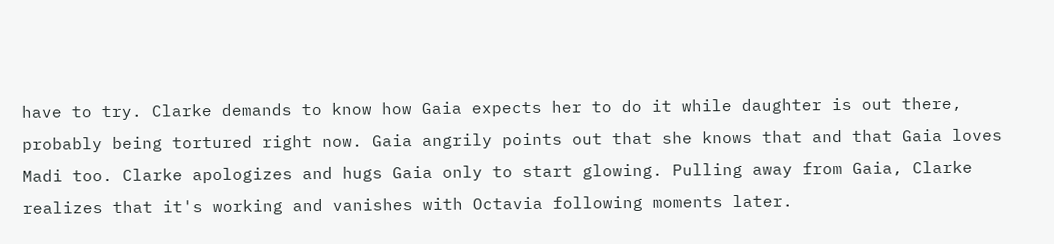have to try. Clarke demands to know how Gaia expects her to do it while daughter is out there, probably being tortured right now. Gaia angrily points out that she knows that and that Gaia loves Madi too. Clarke apologizes and hugs Gaia only to start glowing. Pulling away from Gaia, Clarke realizes that it's working and vanishes with Octavia following moments later.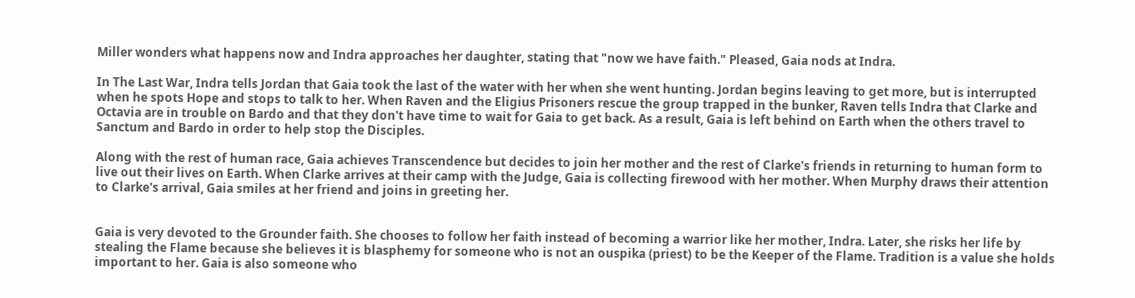Miller wonders what happens now and Indra approaches her daughter, stating that "now we have faith." Pleased, Gaia nods at Indra.

In The Last War, Indra tells Jordan that Gaia took the last of the water with her when she went hunting. Jordan begins leaving to get more, but is interrupted when he spots Hope and stops to talk to her. When Raven and the Eligius Prisoners rescue the group trapped in the bunker, Raven tells Indra that Clarke and Octavia are in trouble on Bardo and that they don't have time to wait for Gaia to get back. As a result, Gaia is left behind on Earth when the others travel to Sanctum and Bardo in order to help stop the Disciples.

Along with the rest of human race, Gaia achieves Transcendence but decides to join her mother and the rest of Clarke's friends in returning to human form to live out their lives on Earth. When Clarke arrives at their camp with the Judge, Gaia is collecting firewood with her mother. When Murphy draws their attention to Clarke's arrival, Gaia smiles at her friend and joins in greeting her.


Gaia is very devoted to the Grounder faith. She chooses to follow her faith instead of becoming a warrior like her mother, Indra. Later, she risks her life by stealing the Flame because she believes it is blasphemy for someone who is not an ouspika (priest) to be the Keeper of the Flame. Tradition is a value she holds important to her. Gaia is also someone who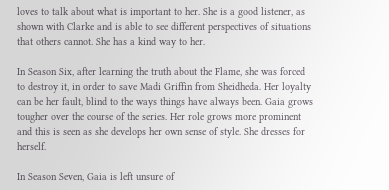loves to talk about what is important to her. She is a good listener, as shown with Clarke and is able to see different perspectives of situations that others cannot. She has a kind way to her.

In Season Six, after learning the truth about the Flame, she was forced to destroy it, in order to save Madi Griffin from Sheidheda. Her loyalty can be her fault, blind to the ways things have always been. Gaia grows tougher over the course of the series. Her role grows more prominent and this is seen as she develops her own sense of style. She dresses for herself.

In Season Seven, Gaia is left unsure of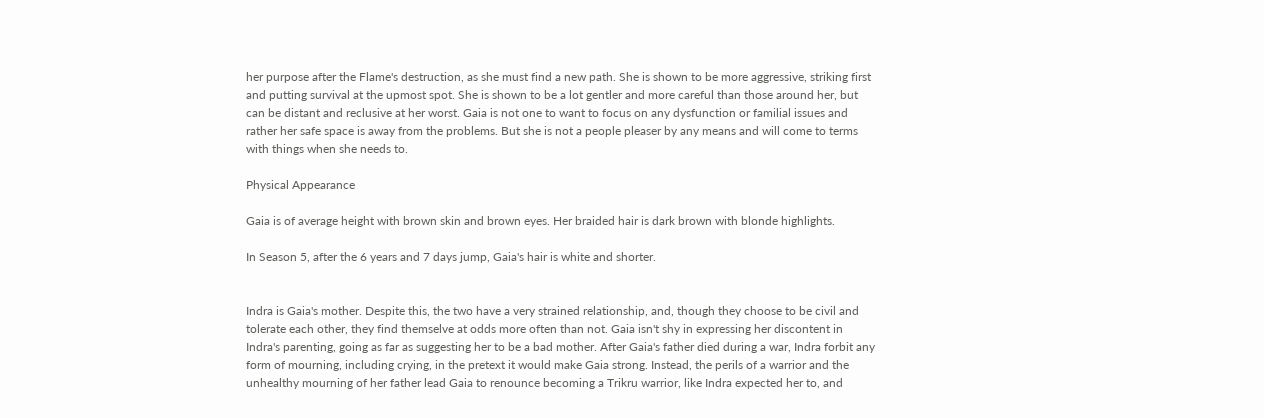her purpose after the Flame's destruction, as she must find a new path. She is shown to be more aggressive, striking first and putting survival at the upmost spot. She is shown to be a lot gentler and more careful than those around her, but can be distant and reclusive at her worst. Gaia is not one to want to focus on any dysfunction or familial issues and rather her safe space is away from the problems. But she is not a people pleaser by any means and will come to terms with things when she needs to.

Physical Appearance

Gaia is of average height with brown skin and brown eyes. Her braided hair is dark brown with blonde highlights.

In Season 5, after the 6 years and 7 days jump, Gaia's hair is white and shorter.


Indra is Gaia's mother. Despite this, the two have a very strained relationship, and, though they choose to be civil and tolerate each other, they find themselve at odds more often than not. Gaia isn't shy in expressing her discontent in Indra's parenting, going as far as suggesting her to be a bad mother. After Gaia's father died during a war, Indra forbit any form of mourning, including crying, in the pretext it would make Gaia strong. Instead, the perils of a warrior and the unhealthy mourning of her father lead Gaia to renounce becoming a Trikru warrior, like Indra expected her to, and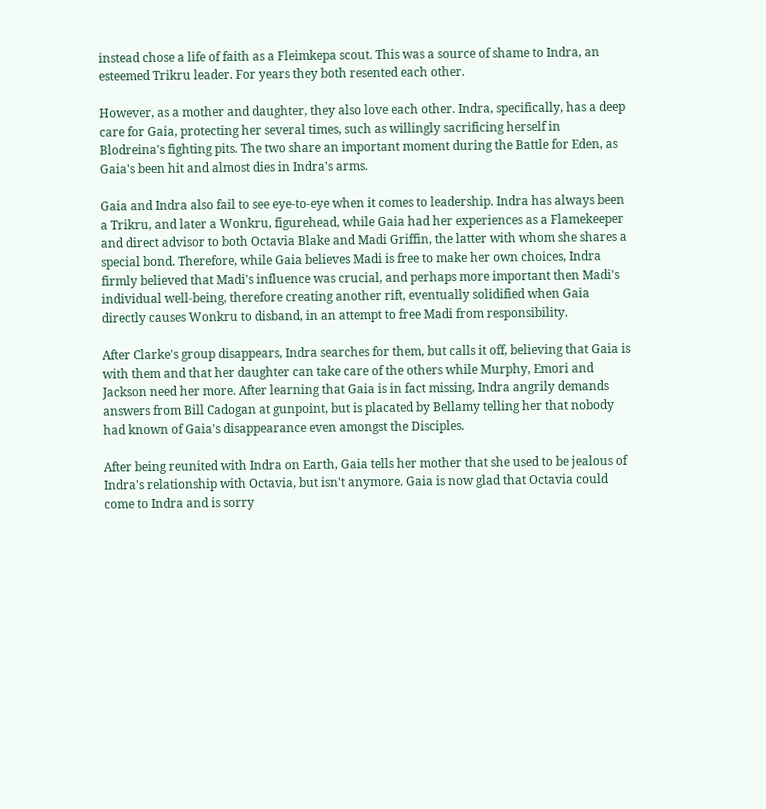instead chose a life of faith as a Fleimkepa scout. This was a source of shame to Indra, an esteemed Trikru leader. For years they both resented each other.

However, as a mother and daughter, they also love each other. Indra, specifically, has a deep care for Gaia, protecting her several times, such as willingly sacrificing herself in Blodreina's fighting pits. The two share an important moment during the Battle for Eden, as Gaia's been hit and almost dies in Indra's arms.

Gaia and Indra also fail to see eye-to-eye when it comes to leadership. Indra has always been a Trikru, and later a Wonkru, figurehead, while Gaia had her experiences as a Flamekeeper and direct advisor to both Octavia Blake and Madi Griffin, the latter with whom she shares a special bond. Therefore, while Gaia believes Madi is free to make her own choices, Indra firmly believed that Madi's influence was crucial, and perhaps more important then Madi's individual well-being, therefore creating another rift, eventually solidified when Gaia directly causes Wonkru to disband, in an attempt to free Madi from responsibility.

After Clarke's group disappears, Indra searches for them, but calls it off, believing that Gaia is with them and that her daughter can take care of the others while Murphy, Emori and Jackson need her more. After learning that Gaia is in fact missing, Indra angrily demands answers from Bill Cadogan at gunpoint, but is placated by Bellamy telling her that nobody had known of Gaia's disappearance even amongst the Disciples.

After being reunited with Indra on Earth, Gaia tells her mother that she used to be jealous of Indra's relationship with Octavia, but isn't anymore. Gaia is now glad that Octavia could come to Indra and is sorry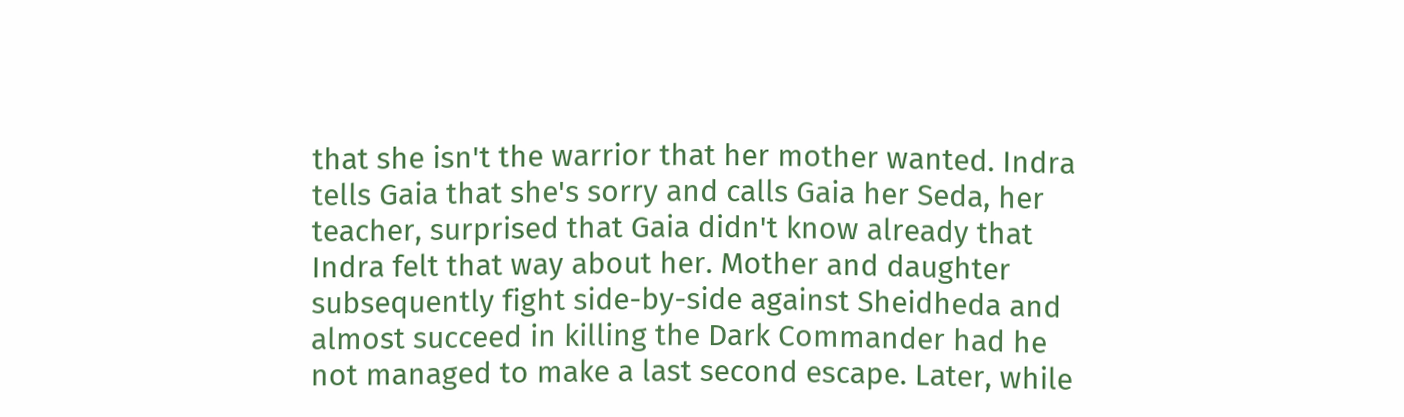that she isn't the warrior that her mother wanted. Indra tells Gaia that she's sorry and calls Gaia her Seda, her teacher, surprised that Gaia didn't know already that Indra felt that way about her. Mother and daughter subsequently fight side-by-side against Sheidheda and almost succeed in killing the Dark Commander had he not managed to make a last second escape. Later, while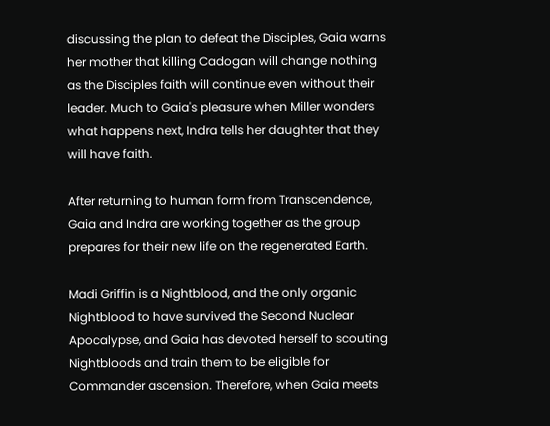discussing the plan to defeat the Disciples, Gaia warns her mother that killing Cadogan will change nothing as the Disciples faith will continue even without their leader. Much to Gaia's pleasure when Miller wonders what happens next, Indra tells her daughter that they will have faith.

After returning to human form from Transcendence, Gaia and Indra are working together as the group prepares for their new life on the regenerated Earth.

Madi Griffin is a Nightblood, and the only organic Nightblood to have survived the Second Nuclear Apocalypse, and Gaia has devoted herself to scouting Nightbloods and train them to be eligible for Commander ascension. Therefore, when Gaia meets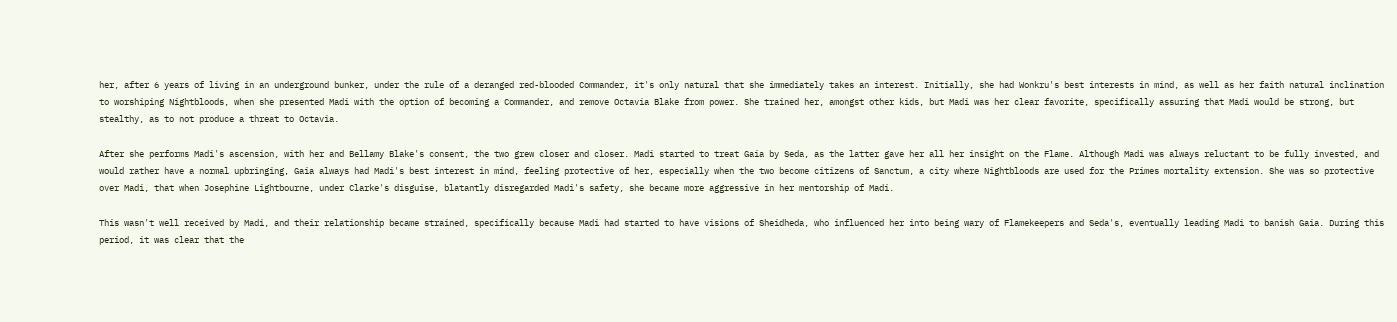her, after 6 years of living in an underground bunker, under the rule of a deranged red-blooded Commander, it's only natural that she immediately takes an interest. Initially, she had Wonkru's best interests in mind, as well as her faith natural inclination to worshiping Nightbloods, when she presented Madi with the option of becoming a Commander, and remove Octavia Blake from power. She trained her, amongst other kids, but Madi was her clear favorite, specifically assuring that Madi would be strong, but stealthy, as to not produce a threat to Octavia.

After she performs Madi's ascension, with her and Bellamy Blake's consent, the two grew closer and closer. Madi started to treat Gaia by Seda, as the latter gave her all her insight on the Flame. Although Madi was always reluctant to be fully invested, and would rather have a normal upbringing, Gaia always had Madi's best interest in mind, feeling protective of her, especially when the two become citizens of Sanctum, a city where Nightbloods are used for the Primes mortality extension. She was so protective over Madi, that when Josephine Lightbourne, under Clarke's disguise, blatantly disregarded Madi's safety, she became more aggressive in her mentorship of Madi.

This wasn't well received by Madi, and their relationship became strained, specifically because Madi had started to have visions of Sheidheda, who influenced her into being wary of Flamekeepers and Seda's, eventually leading Madi to banish Gaia. During this period, it was clear that the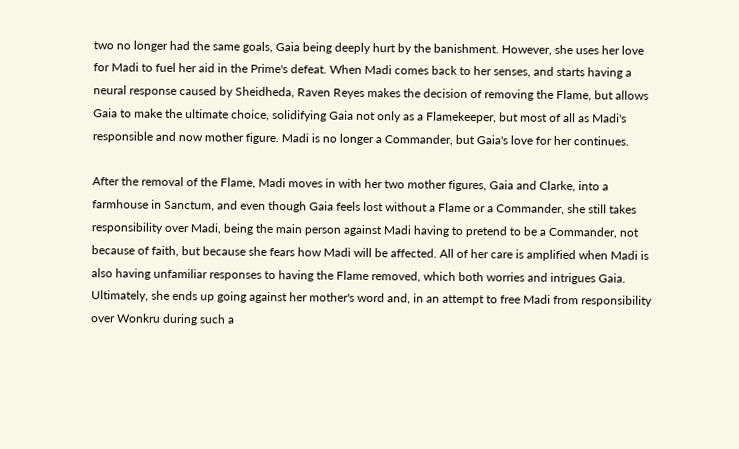two no longer had the same goals, Gaia being deeply hurt by the banishment. However, she uses her love for Madi to fuel her aid in the Prime's defeat. When Madi comes back to her senses, and starts having a neural response caused by Sheidheda, Raven Reyes makes the decision of removing the Flame, but allows Gaia to make the ultimate choice, solidifying Gaia not only as a Flamekeeper, but most of all as Madi's responsible and now mother figure. Madi is no longer a Commander, but Gaia's love for her continues.

After the removal of the Flame, Madi moves in with her two mother figures, Gaia and Clarke, into a farmhouse in Sanctum, and even though Gaia feels lost without a Flame or a Commander, she still takes responsibility over Madi, being the main person against Madi having to pretend to be a Commander, not because of faith, but because she fears how Madi will be affected. All of her care is amplified when Madi is also having unfamiliar responses to having the Flame removed, which both worries and intrigues Gaia. Ultimately, she ends up going against her mother's word and, in an attempt to free Madi from responsibility over Wonkru during such a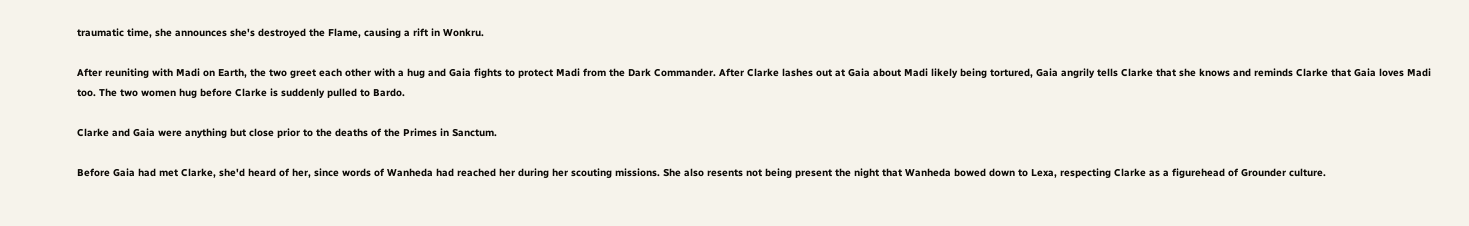traumatic time, she announces she's destroyed the Flame, causing a rift in Wonkru.

After reuniting with Madi on Earth, the two greet each other with a hug and Gaia fights to protect Madi from the Dark Commander. After Clarke lashes out at Gaia about Madi likely being tortured, Gaia angrily tells Clarke that she knows and reminds Clarke that Gaia loves Madi too. The two women hug before Clarke is suddenly pulled to Bardo.

Clarke and Gaia were anything but close prior to the deaths of the Primes in Sanctum.

Before Gaia had met Clarke, she'd heard of her, since words of Wanheda had reached her during her scouting missions. She also resents not being present the night that Wanheda bowed down to Lexa, respecting Clarke as a figurehead of Grounder culture.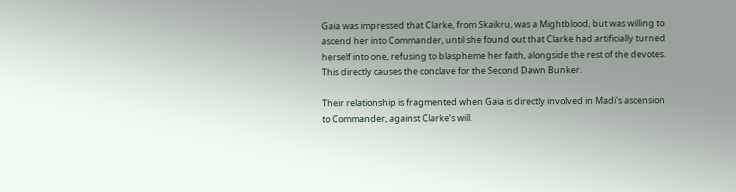Gaia was impressed that Clarke, from Skaikru, was a Mightblood, but was willing to ascend her into Commander, until she found out that Clarke had artificially turned herself into one, refusing to blaspheme her faith, alongside the rest of the devotes. This directly causes the conclave for the Second Dawn Bunker.

Their relationship is fragmented when Gaia is directly involved in Madi's ascension to Commander, against Clarke's will.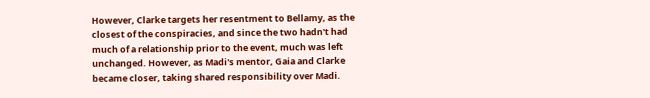However, Clarke targets her resentment to Bellamy, as the closest of the conspiracies, and since the two hadn't had much of a relationship prior to the event, much was left unchanged. However, as Madi's mentor, Gaia and Clarke became closer, taking shared responsibility over Madi.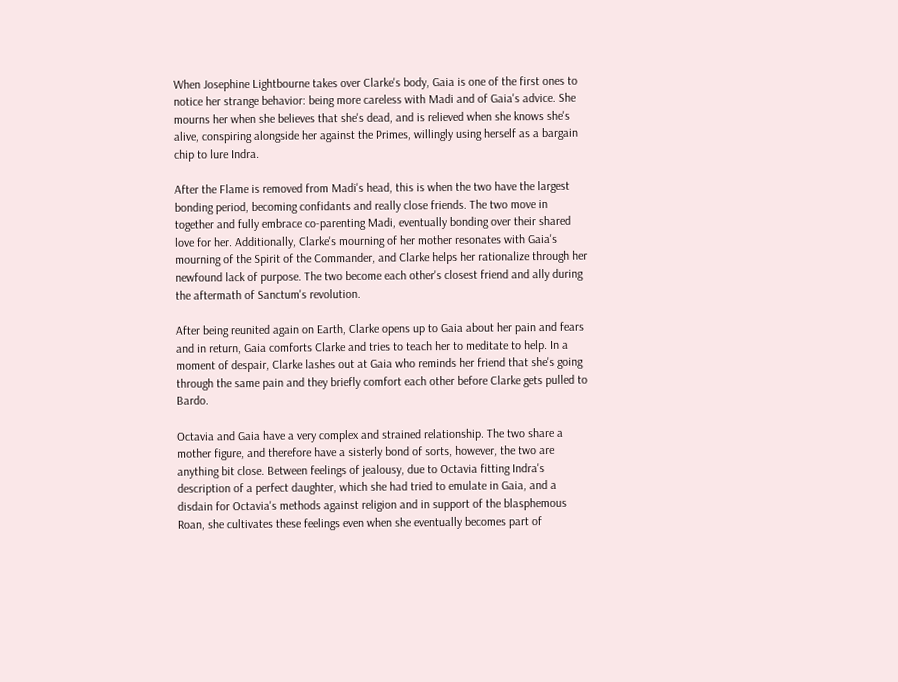When Josephine Lightbourne takes over Clarke's body, Gaia is one of the first ones to notice her strange behavior: being more careless with Madi and of Gaia's advice. She mourns her when she believes that she's dead, and is relieved when she knows she's alive, conspiring alongside her against the Primes, willingly using herself as a bargain chip to lure Indra.

After the Flame is removed from Madi's head, this is when the two have the largest bonding period, becoming confidants and really close friends. The two move in together and fully embrace co-parenting Madi, eventually bonding over their shared love for her. Additionally, Clarke's mourning of her mother resonates with Gaia's mourning of the Spirit of the Commander, and Clarke helps her rationalize through her newfound lack of purpose. The two become each other's closest friend and ally during the aftermath of Sanctum's revolution.

After being reunited again on Earth, Clarke opens up to Gaia about her pain and fears and in return, Gaia comforts Clarke and tries to teach her to meditate to help. In a moment of despair, Clarke lashes out at Gaia who reminds her friend that she's going through the same pain and they briefly comfort each other before Clarke gets pulled to Bardo.

Octavia and Gaia have a very complex and strained relationship. The two share a mother figure, and therefore have a sisterly bond of sorts, however, the two are anything bit close. Between feelings of jealousy, due to Octavia fitting Indra's description of a perfect daughter, which she had tried to emulate in Gaia, and a disdain for Octavia's methods against religion and in support of the blasphemous Roan, she cultivates these feelings even when she eventually becomes part of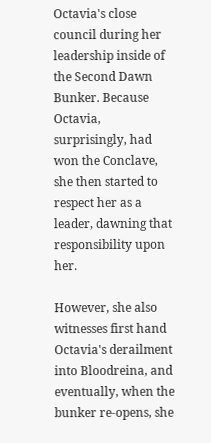Octavia's close council during her leadership inside of the Second Dawn Bunker. Because Octavia, surprisingly, had won the Conclave, she then started to respect her as a leader, dawning that responsibility upon her.

However, she also witnesses first hand Octavia's derailment into Bloodreina, and eventually, when the bunker re-opens, she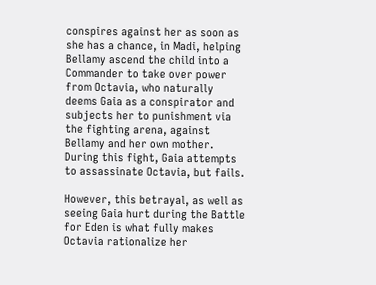conspires against her as soon as she has a chance, in Madi, helping Bellamy ascend the child into a Commander to take over power from Octavia, who naturally deems Gaia as a conspirator and subjects her to punishment via the fighting arena, against Bellamy and her own mother. During this fight, Gaia attempts to assassinate Octavia, but fails.

However, this betrayal, as well as seeing Gaia hurt during the Battle for Eden is what fully makes Octavia rationalize her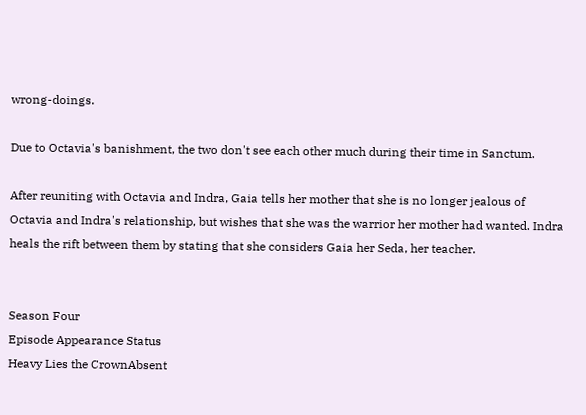wrong-doings.

Due to Octavia's banishment, the two don't see each other much during their time in Sanctum.

After reuniting with Octavia and Indra, Gaia tells her mother that she is no longer jealous of Octavia and Indra's relationship, but wishes that she was the warrior her mother had wanted. Indra heals the rift between them by stating that she considers Gaia her Seda, her teacher.


Season Four
Episode Appearance Status
Heavy Lies the CrownAbsent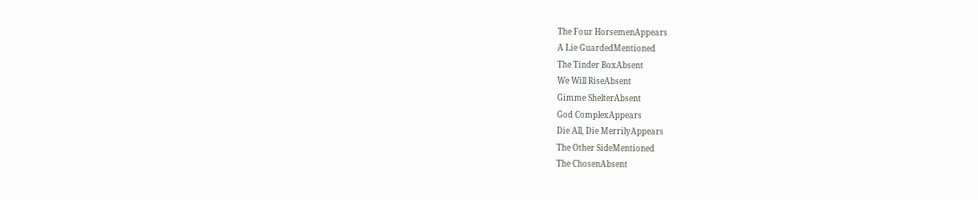The Four HorsemenAppears
A Lie GuardedMentioned
The Tinder BoxAbsent
We Will RiseAbsent
Gimme ShelterAbsent
God ComplexAppears
Die All, Die MerrilyAppears
The Other SideMentioned
The ChosenAbsent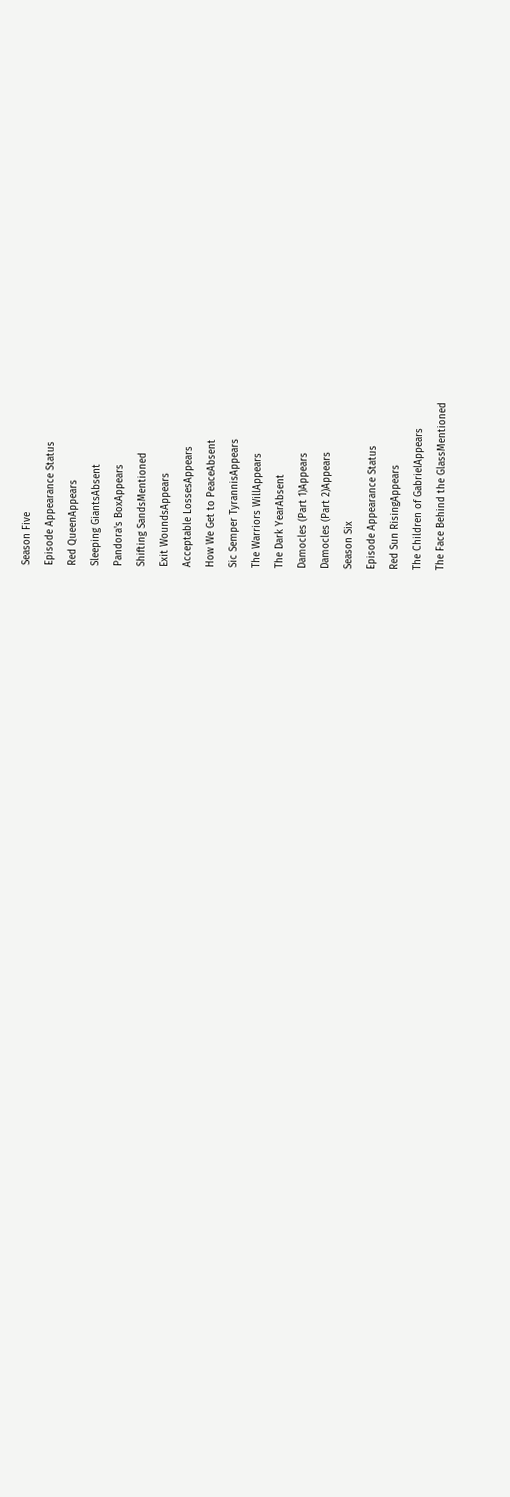Season Five
Episode Appearance Status
Red QueenAppears
Sleeping GiantsAbsent
Pandora's BoxAppears
Shifting SandsMentioned
Exit WoundsAppears
Acceptable LossesAppears
How We Get to PeaceAbsent
Sic Semper TyrannisAppears
The Warriors WillAppears
The Dark YearAbsent
Damocles (Part 1)Appears
Damocles (Part 2)Appears
Season Six
Episode Appearance Status
Red Sun RisingAppears
The Children of GabrielAppears
The Face Behind the GlassMentioned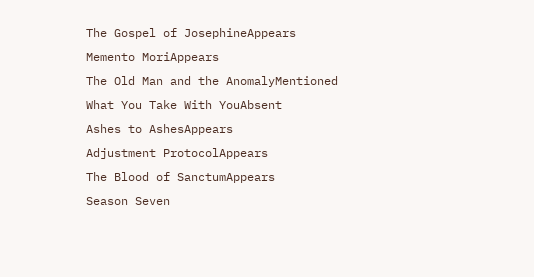The Gospel of JosephineAppears
Memento MoriAppears
The Old Man and the AnomalyMentioned
What You Take With YouAbsent
Ashes to AshesAppears
Adjustment ProtocolAppears
The Blood of SanctumAppears
Season Seven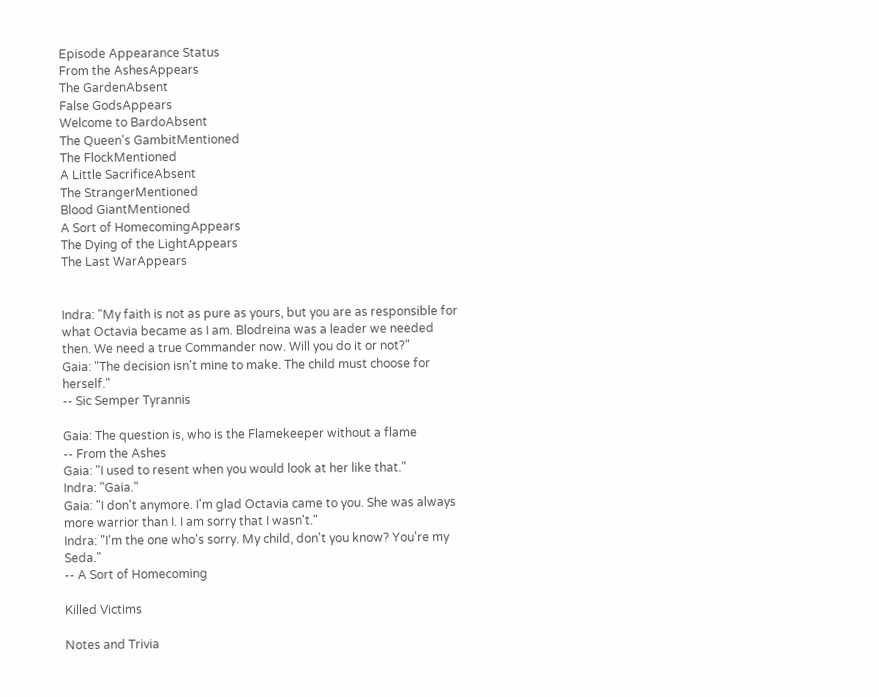Episode Appearance Status
From the AshesAppears
The GardenAbsent
False GodsAppears
Welcome to BardoAbsent
The Queen's GambitMentioned
The FlockMentioned
A Little SacrificeAbsent
The StrangerMentioned
Blood GiantMentioned
A Sort of HomecomingAppears
The Dying of the LightAppears
The Last WarAppears


Indra: "My faith is not as pure as yours, but you are as responsible for what Octavia became as I am. Blodreina was a leader we needed then. We need a true Commander now. Will you do it or not?"
Gaia: "The decision isn't mine to make. The child must choose for herself."
-- Sic Semper Tyrannis

Gaia: The question is, who is the Flamekeeper without a flame
-- From the Ashes
Gaia: "I used to resent when you would look at her like that."
Indra: "Gaia."
Gaia: "I don't anymore. I'm glad Octavia came to you. She was always more warrior than I. I am sorry that I wasn't."
Indra: "I'm the one who's sorry. My child, don't you know? You're my Seda."
-- A Sort of Homecoming

Killed Victims

Notes and Trivia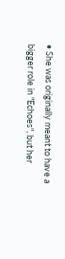• She was originally meant to have a bigger role in "Echoes", but her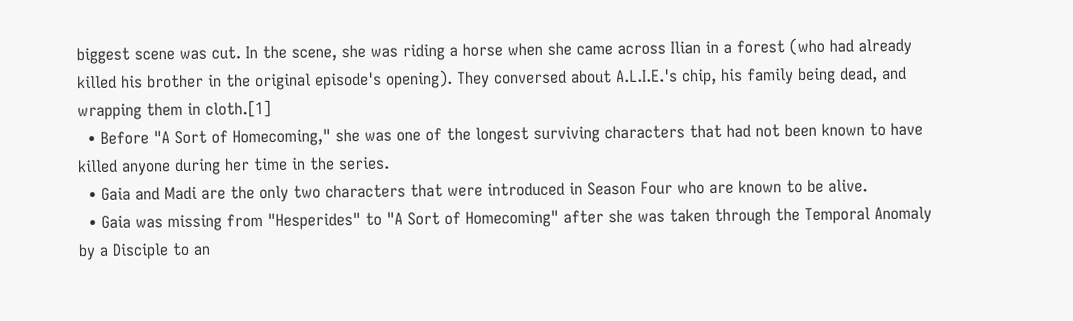biggest scene was cut. In the scene, she was riding a horse when she came across Ilian in a forest (who had already killed his brother in the original episode's opening). They conversed about A.L.I.E.'s chip, his family being dead, and wrapping them in cloth.[1]
  • Before "A Sort of Homecoming," she was one of the longest surviving characters that had not been known to have killed anyone during her time in the series.
  • Gaia and Madi are the only two characters that were introduced in Season Four who are known to be alive.
  • Gaia was missing from "Hesperides" to "A Sort of Homecoming" after she was taken through the Temporal Anomaly by a Disciple to an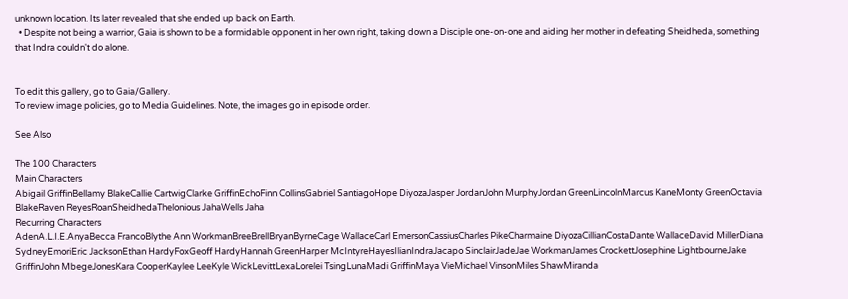unknown location. Its later revealed that she ended up back on Earth.
  • Despite not being a warrior, Gaia is shown to be a formidable opponent in her own right, taking down a Disciple one-on-one and aiding her mother in defeating Sheidheda, something that Indra couldn't do alone.


To edit this gallery, go to Gaia/Gallery.
To review image policies, go to Media Guidelines. Note, the images go in episode order.

See Also

The 100 Characters
Main Characters
Abigail GriffinBellamy BlakeCallie CartwigClarke GriffinEchoFinn CollinsGabriel SantiagoHope DiyozaJasper JordanJohn MurphyJordan GreenLincolnMarcus KaneMonty GreenOctavia BlakeRaven ReyesRoanSheidhedaThelonious JahaWells Jaha
Recurring Characters
AdenA.L.I.E.AnyaBecca FrancoBlythe Ann WorkmanBreeBrellBryanByrneCage WallaceCarl EmersonCassiusCharles PikeCharmaine DiyozaCillianCostaDante WallaceDavid MillerDiana SydneyEmoriEric JacksonEthan HardyFoxGeoff HardyHannah GreenHarper McIntyreHayesIlianIndraJacapo SinclairJadeJae WorkmanJames CrockettJosephine LightbourneJake GriffinJohn MbegeJonesKara CooperKaylee LeeKyle WickLevittLexaLorelei TsingLunaMadi GriffinMaya VieMichael VinsonMiles ShawMiranda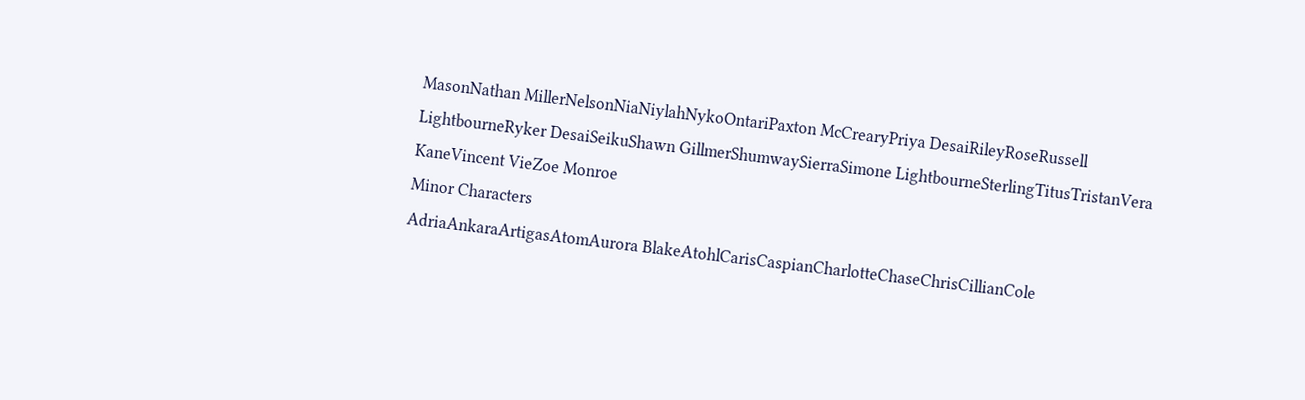MasonNathan MillerNelsonNiaNiylahNykoOntariPaxton McCrearyPriya DesaiRileyRoseRussell LightbourneRyker DesaiSeikuShawn GillmerShumwaySierraSimone LightbourneSterlingTitusTristanVera KaneVincent VieZoe Monroe
Minor Characters
AdriaAnkaraArtigasAtomAurora BlakeAtohlCarisCaspianCharlotteChaseChrisCillianCole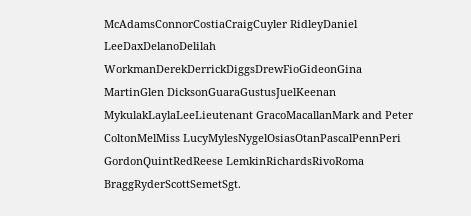McAdamsConnorCostiaCraigCuyler RidleyDaniel LeeDaxDelanoDelilah WorkmanDerekDerrickDiggsDrewFioGideonGina MartinGlen DicksonGuaraGustusJuelKeenan MykulakLaylaLeeLieutenant GracoMacallanMark and Peter ColtonMelMiss LucyMylesNygelOsiasOtanPascalPennPeri GordonQuintRedReese LemkinRichardsRivoRoma BraggRyderScottSemetSgt.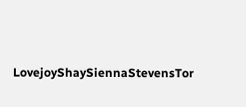LovejoyShaySiennaStevensTor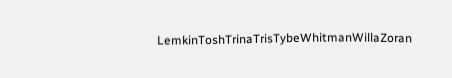LemkinToshTrinaTrisTybeWhitmanWillaZoran